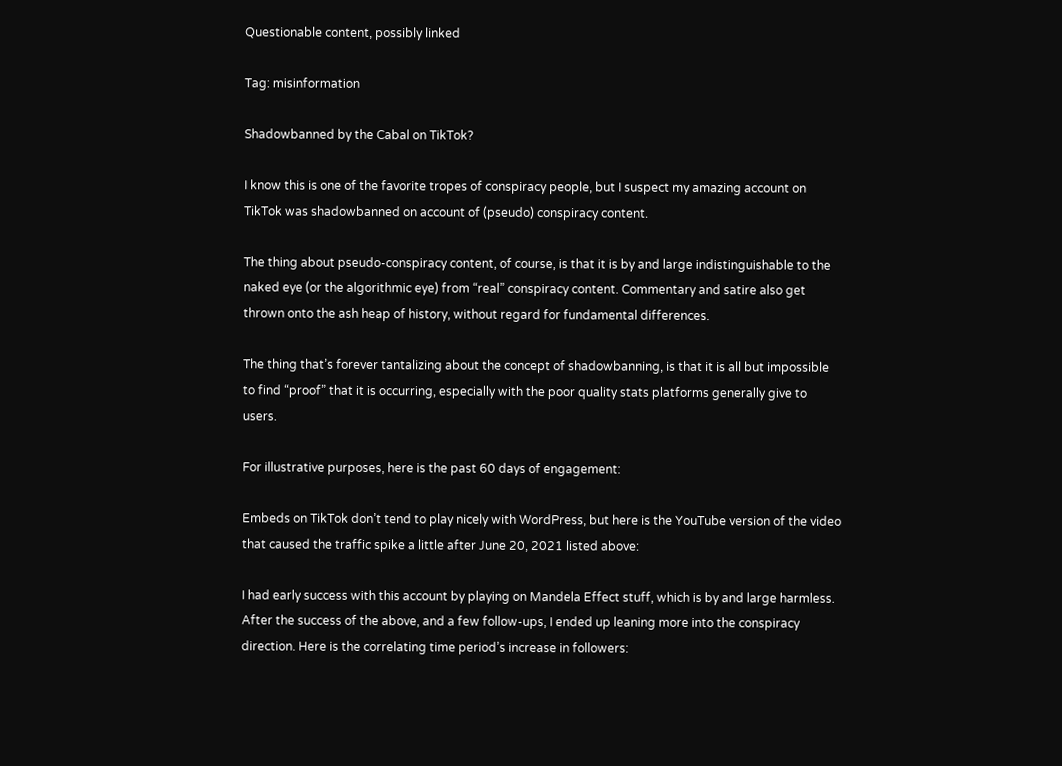Questionable content, possibly linked

Tag: misinformation

Shadowbanned by the Cabal on TikTok?

I know this is one of the favorite tropes of conspiracy people, but I suspect my amazing account on TikTok was shadowbanned on account of (pseudo) conspiracy content.

The thing about pseudo-conspiracy content, of course, is that it is by and large indistinguishable to the naked eye (or the algorithmic eye) from “real” conspiracy content. Commentary and satire also get thrown onto the ash heap of history, without regard for fundamental differences.

The thing that’s forever tantalizing about the concept of shadowbanning, is that it is all but impossible to find “proof” that it is occurring, especially with the poor quality stats platforms generally give to users.

For illustrative purposes, here is the past 60 days of engagement:

Embeds on TikTok don’t tend to play nicely with WordPress, but here is the YouTube version of the video that caused the traffic spike a little after June 20, 2021 listed above:

I had early success with this account by playing on Mandela Effect stuff, which is by and large harmless. After the success of the above, and a few follow-ups, I ended up leaning more into the conspiracy direction. Here is the correlating time period’s increase in followers: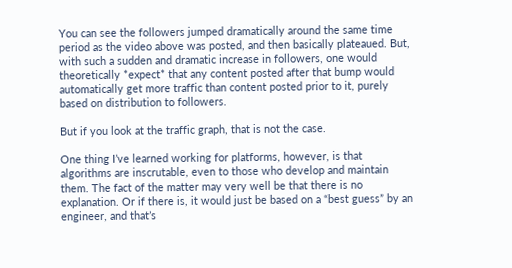You can see the followers jumped dramatically around the same time period as the video above was posted, and then basically plateaued. But, with such a sudden and dramatic increase in followers, one would theoretically *expect* that any content posted after that bump would automatically get more traffic than content posted prior to it, purely based on distribution to followers.

But if you look at the traffic graph, that is not the case.

One thing I’ve learned working for platforms, however, is that algorithms are inscrutable, even to those who develop and maintain them. The fact of the matter may very well be that there is no explanation. Or if there is, it would just be based on a “best guess” by an engineer, and that’s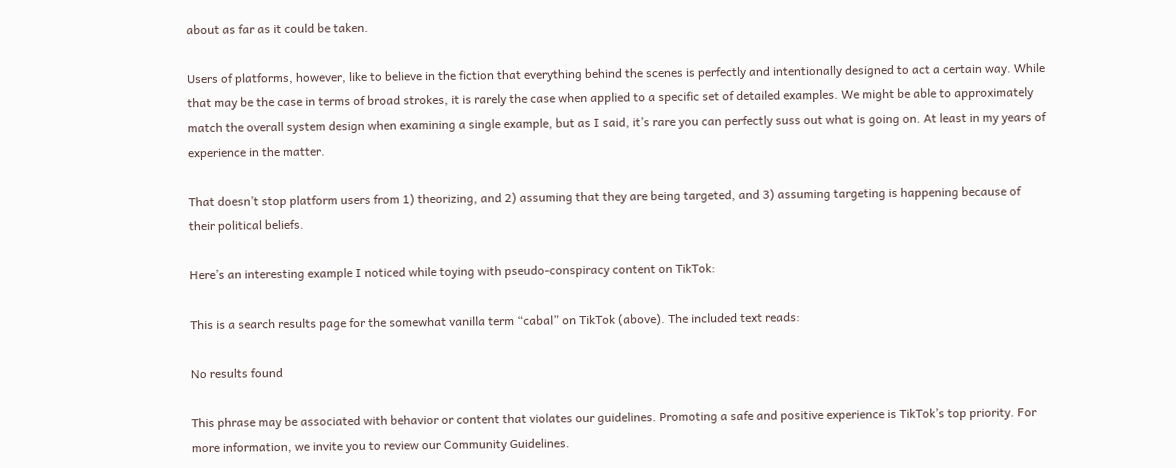about as far as it could be taken.

Users of platforms, however, like to believe in the fiction that everything behind the scenes is perfectly and intentionally designed to act a certain way. While that may be the case in terms of broad strokes, it is rarely the case when applied to a specific set of detailed examples. We might be able to approximately match the overall system design when examining a single example, but as I said, it’s rare you can perfectly suss out what is going on. At least in my years of experience in the matter.

That doesn’t stop platform users from 1) theorizing, and 2) assuming that they are being targeted, and 3) assuming targeting is happening because of their political beliefs.

Here’s an interesting example I noticed while toying with pseudo-conspiracy content on TikTok:

This is a search results page for the somewhat vanilla term “cabal” on TikTok (above). The included text reads:

No results found

This phrase may be associated with behavior or content that violates our guidelines. Promoting a safe and positive experience is TikTok’s top priority. For more information, we invite you to review our Community Guidelines.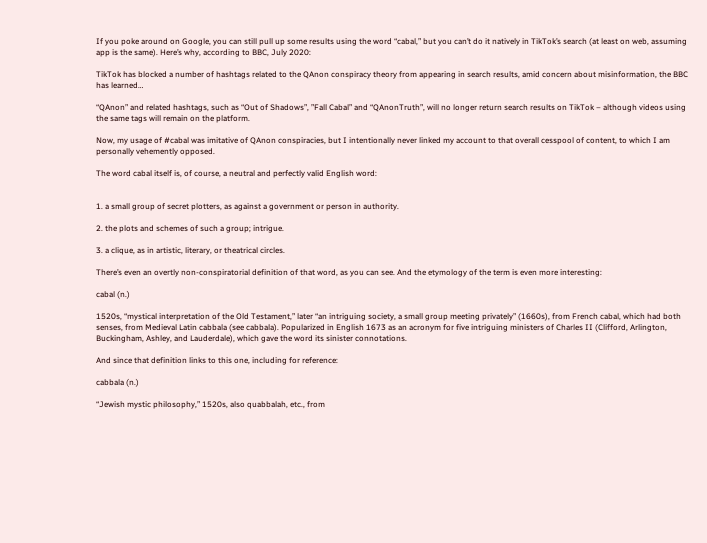If you poke around on Google, you can still pull up some results using the word “cabal,” but you can’t do it natively in TikTok’s search (at least on web, assuming app is the same). Here’s why, according to BBC, July 2020:

TikTok has blocked a number of hashtags related to the QAnon conspiracy theory from appearing in search results, amid concern about misinformation, the BBC has learned…

“QAnon” and related hashtags, such as “Out of Shadows”, ”Fall Cabal” and “QAnonTruth”, will no longer return search results on TikTok – although videos using the same tags will remain on the platform.

Now, my usage of #cabal was imitative of QAnon conspiracies, but I intentionally never linked my account to that overall cesspool of content, to which I am personally vehemently opposed.

The word cabal itself is, of course, a neutral and perfectly valid English word:


1. a small group of secret plotters, as against a government or person in authority.

2. the plots and schemes of such a group; intrigue.

3. a clique, as in artistic, literary, or theatrical circles.

There’s even an overtly non-conspiratorial definition of that word, as you can see. And the etymology of the term is even more interesting:

cabal (n.)

1520s, “mystical interpretation of the Old Testament,” later “an intriguing society, a small group meeting privately” (1660s), from French cabal, which had both senses, from Medieval Latin cabbala (see cabbala). Popularized in English 1673 as an acronym for five intriguing ministers of Charles II (Clifford, Arlington, Buckingham, Ashley, and Lauderdale), which gave the word its sinister connotations.

And since that definition links to this one, including for reference:

cabbala (n.)

“Jewish mystic philosophy,” 1520s, also quabbalah, etc., from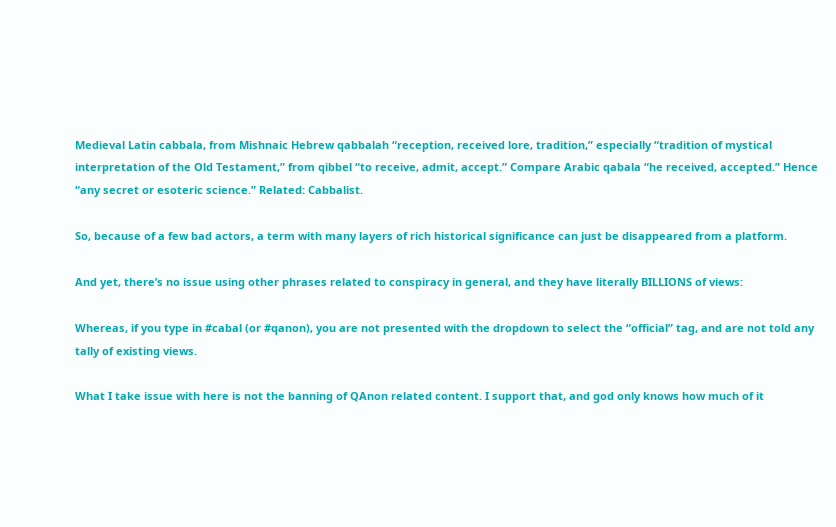Medieval Latin cabbala, from Mishnaic Hebrew qabbalah “reception, received lore, tradition,” especially “tradition of mystical interpretation of the Old Testament,” from qibbel “to receive, admit, accept.” Compare Arabic qabala “he received, accepted.” Hence “any secret or esoteric science.” Related: Cabbalist.

So, because of a few bad actors, a term with many layers of rich historical significance can just be disappeared from a platform.

And yet, there’s no issue using other phrases related to conspiracy in general, and they have literally BILLIONS of views:

Whereas, if you type in #cabal (or #qanon), you are not presented with the dropdown to select the “official” tag, and are not told any tally of existing views.

What I take issue with here is not the banning of QAnon related content. I support that, and god only knows how much of it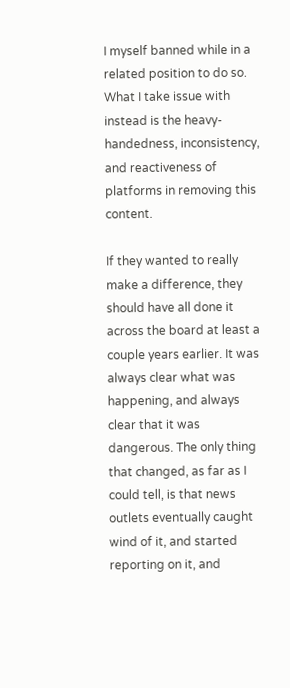I myself banned while in a related position to do so. What I take issue with instead is the heavy-handedness, inconsistency, and reactiveness of platforms in removing this content.

If they wanted to really make a difference, they should have all done it across the board at least a couple years earlier. It was always clear what was happening, and always clear that it was dangerous. The only thing that changed, as far as I could tell, is that news outlets eventually caught wind of it, and started reporting on it, and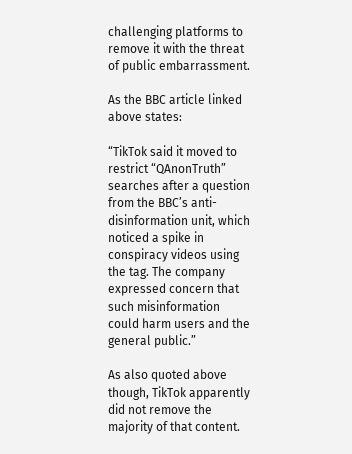challenging platforms to remove it with the threat of public embarrassment.

As the BBC article linked above states:

“TikTok said it moved to restrict “QAnonTruth” searches after a question from the BBC’s anti-disinformation unit, which noticed a spike in conspiracy videos using the tag. The company expressed concern that such misinformation could harm users and the general public.”

As also quoted above though, TikTok apparently did not remove the majority of that content.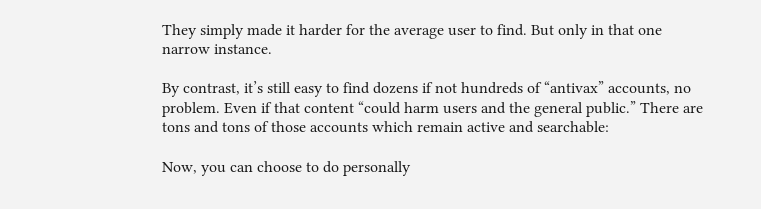They simply made it harder for the average user to find. But only in that one narrow instance.

By contrast, it’s still easy to find dozens if not hundreds of “antivax” accounts, no problem. Even if that content “could harm users and the general public.” There are tons and tons of those accounts which remain active and searchable:

Now, you can choose to do personally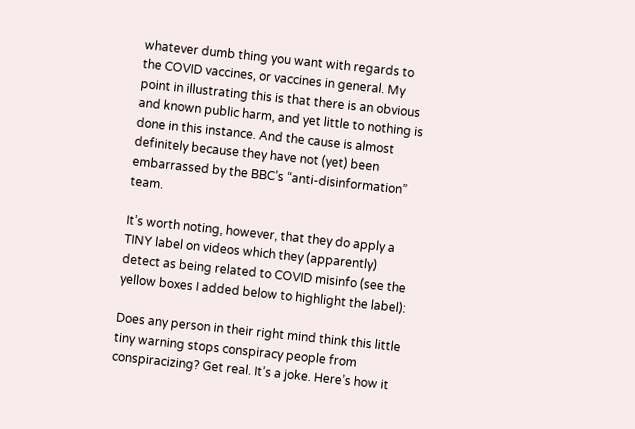whatever dumb thing you want with regards to the COVID vaccines, or vaccines in general. My point in illustrating this is that there is an obvious and known public harm, and yet little to nothing is done in this instance. And the cause is almost definitely because they have not (yet) been embarrassed by the BBC’s “anti-disinformation” team.

It’s worth noting, however, that they do apply a TINY label on videos which they (apparently) detect as being related to COVID misinfo (see the yellow boxes I added below to highlight the label):

Does any person in their right mind think this little tiny warning stops conspiracy people from conspiracizing? Get real. It’s a joke. Here’s how it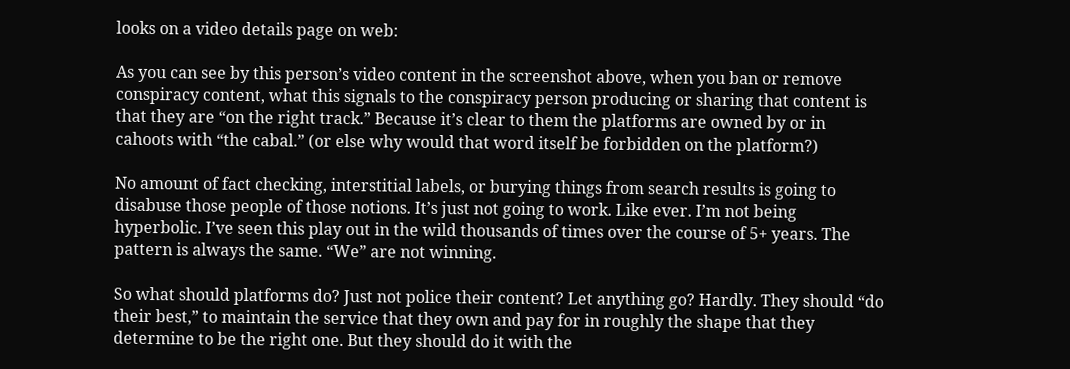looks on a video details page on web:

As you can see by this person’s video content in the screenshot above, when you ban or remove conspiracy content, what this signals to the conspiracy person producing or sharing that content is that they are “on the right track.” Because it’s clear to them the platforms are owned by or in cahoots with “the cabal.” (or else why would that word itself be forbidden on the platform?)

No amount of fact checking, interstitial labels, or burying things from search results is going to disabuse those people of those notions. It’s just not going to work. Like ever. I’m not being hyperbolic. I’ve seen this play out in the wild thousands of times over the course of 5+ years. The pattern is always the same. “We” are not winning.

So what should platforms do? Just not police their content? Let anything go? Hardly. They should “do their best,” to maintain the service that they own and pay for in roughly the shape that they determine to be the right one. But they should do it with the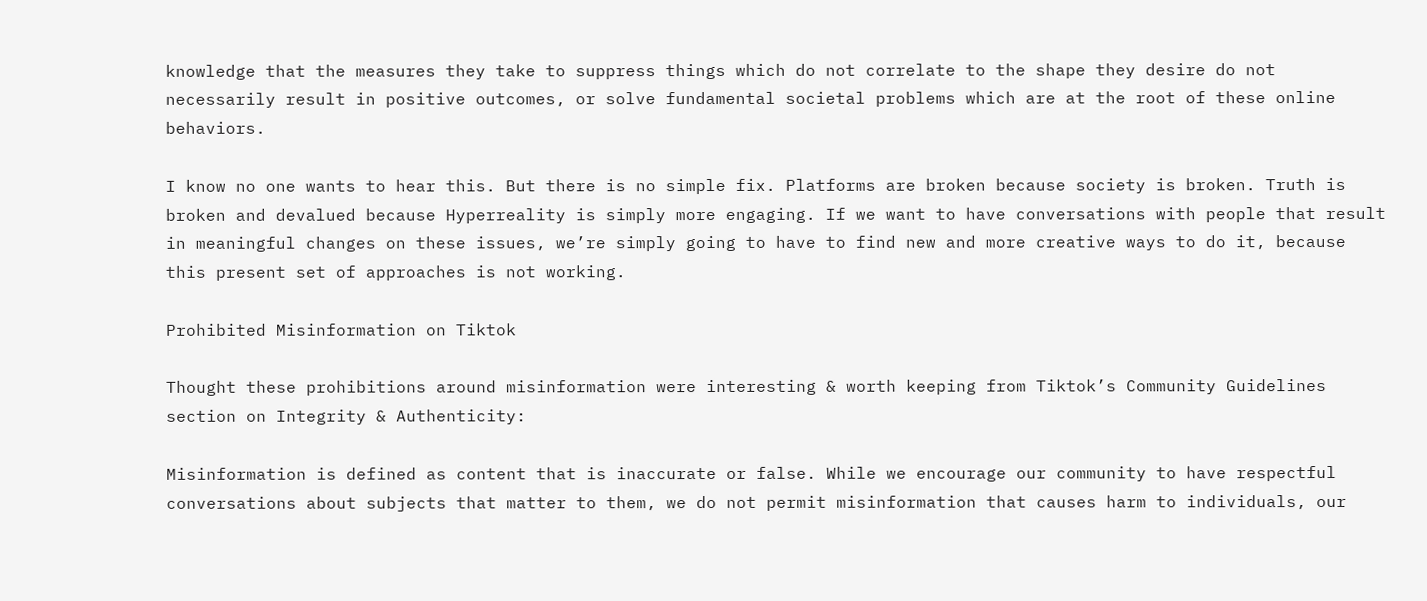knowledge that the measures they take to suppress things which do not correlate to the shape they desire do not necessarily result in positive outcomes, or solve fundamental societal problems which are at the root of these online behaviors.

I know no one wants to hear this. But there is no simple fix. Platforms are broken because society is broken. Truth is broken and devalued because Hyperreality is simply more engaging. If we want to have conversations with people that result in meaningful changes on these issues, we’re simply going to have to find new and more creative ways to do it, because this present set of approaches is not working.

Prohibited Misinformation on Tiktok

Thought these prohibitions around misinformation were interesting & worth keeping from Tiktok’s Community Guidelines section on Integrity & Authenticity:

Misinformation is defined as content that is inaccurate or false. While we encourage our community to have respectful conversations about subjects that matter to them, we do not permit misinformation that causes harm to individuals, our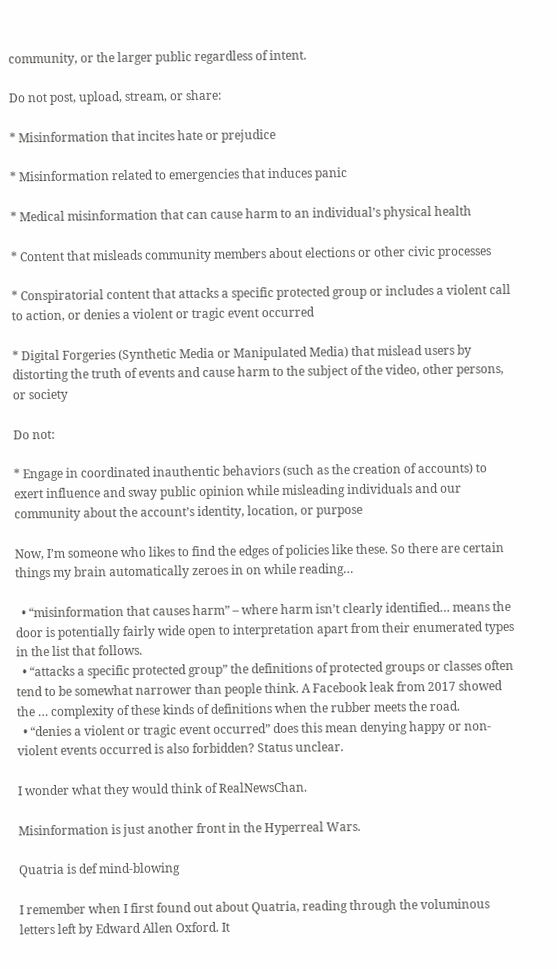community, or the larger public regardless of intent.

Do not post, upload, stream, or share:

* Misinformation that incites hate or prejudice

* Misinformation related to emergencies that induces panic

* Medical misinformation that can cause harm to an individual’s physical health

* Content that misleads community members about elections or other civic processes

* Conspiratorial content that attacks a specific protected group or includes a violent call to action, or denies a violent or tragic event occurred

* Digital Forgeries (Synthetic Media or Manipulated Media) that mislead users by distorting the truth of events and cause harm to the subject of the video, other persons, or society

Do not:

* Engage in coordinated inauthentic behaviors (such as the creation of accounts) to exert influence and sway public opinion while misleading individuals and our community about the account’s identity, location, or purpose

Now, I’m someone who likes to find the edges of policies like these. So there are certain things my brain automatically zeroes in on while reading…

  • “misinformation that causes harm” – where harm isn’t clearly identified… means the door is potentially fairly wide open to interpretation apart from their enumerated types in the list that follows.
  • “attacks a specific protected group” the definitions of protected groups or classes often tend to be somewhat narrower than people think. A Facebook leak from 2017 showed the … complexity of these kinds of definitions when the rubber meets the road.
  • “denies a violent or tragic event occurred” does this mean denying happy or non-violent events occurred is also forbidden? Status unclear.

I wonder what they would think of RealNewsChan.

Misinformation is just another front in the Hyperreal Wars.

Quatria is def mind-blowing

I remember when I first found out about Quatria, reading through the voluminous letters left by Edward Allen Oxford. It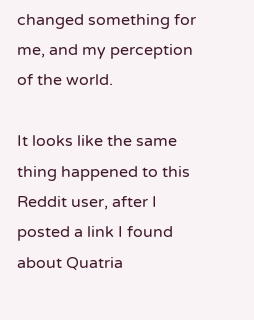changed something for me, and my perception of the world.

It looks like the same thing happened to this Reddit user, after I posted a link I found about Quatria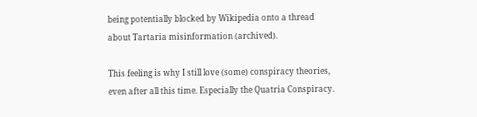being potentially blocked by Wikipedia onto a thread about Tartaria misinformation (archived).

This feeling is why I still love (some) conspiracy theories, even after all this time. Especially the Quatria Conspiracy.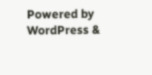Powered by WordPress &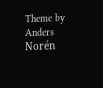Theme by Anders Norén